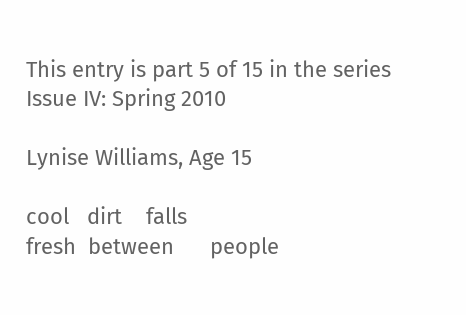This entry is part 5 of 15 in the series Issue IV: Spring 2010

Lynise Williams, Age 15

cool   dirt    falls
fresh  between      people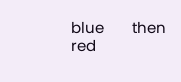blue       then                red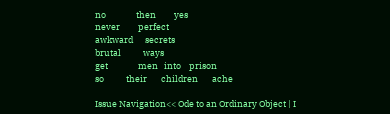no               then         yes
never         perfect
awkward      secrets
brutal           ways
get               men   into    prison
so           their       children       ache

Issue Navigation<< Ode to an Ordinary Object | I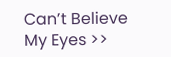Can’t Believe My Eyes >>